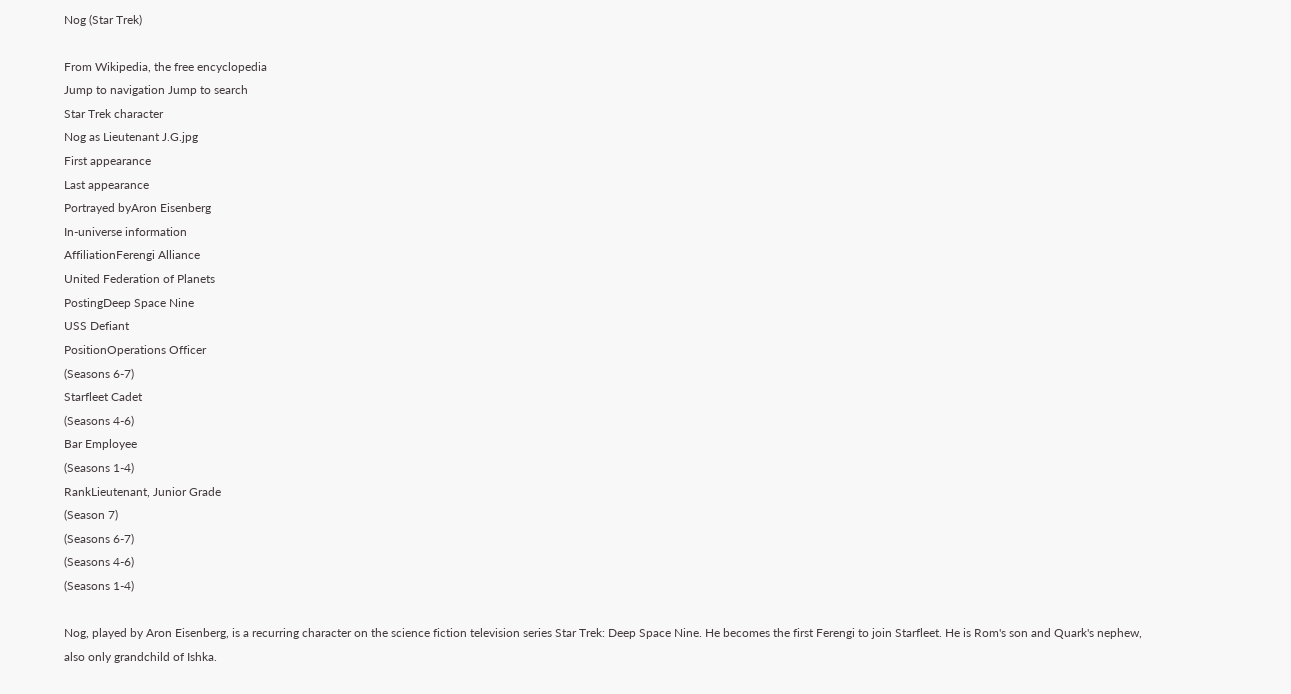Nog (Star Trek)

From Wikipedia, the free encyclopedia
Jump to navigation Jump to search
Star Trek character
Nog as Lieutenant J.G.jpg
First appearance
Last appearance
Portrayed byAron Eisenberg
In-universe information
AffiliationFerengi Alliance
United Federation of Planets
PostingDeep Space Nine
USS Defiant
PositionOperations Officer
(Seasons 6-7)
Starfleet Cadet
(Seasons 4-6)
Bar Employee
(Seasons 1-4)
RankLieutenant, Junior Grade
(Season 7)
(Seasons 6-7)
(Seasons 4-6)
(Seasons 1-4)

Nog, played by Aron Eisenberg, is a recurring character on the science fiction television series Star Trek: Deep Space Nine. He becomes the first Ferengi to join Starfleet. He is Rom's son and Quark's nephew, also only grandchild of Ishka.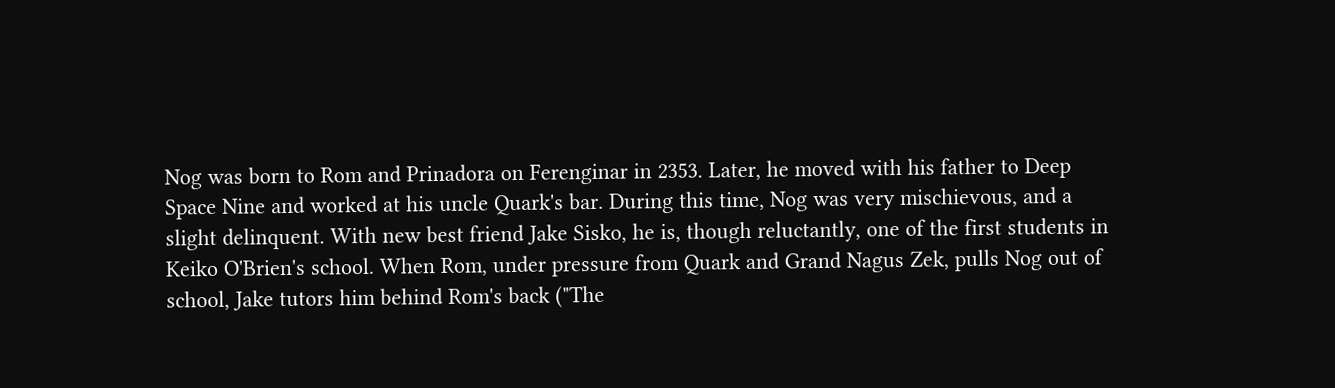Nog was born to Rom and Prinadora on Ferenginar in 2353. Later, he moved with his father to Deep Space Nine and worked at his uncle Quark's bar. During this time, Nog was very mischievous, and a slight delinquent. With new best friend Jake Sisko, he is, though reluctantly, one of the first students in Keiko O'Brien's school. When Rom, under pressure from Quark and Grand Nagus Zek, pulls Nog out of school, Jake tutors him behind Rom's back ("The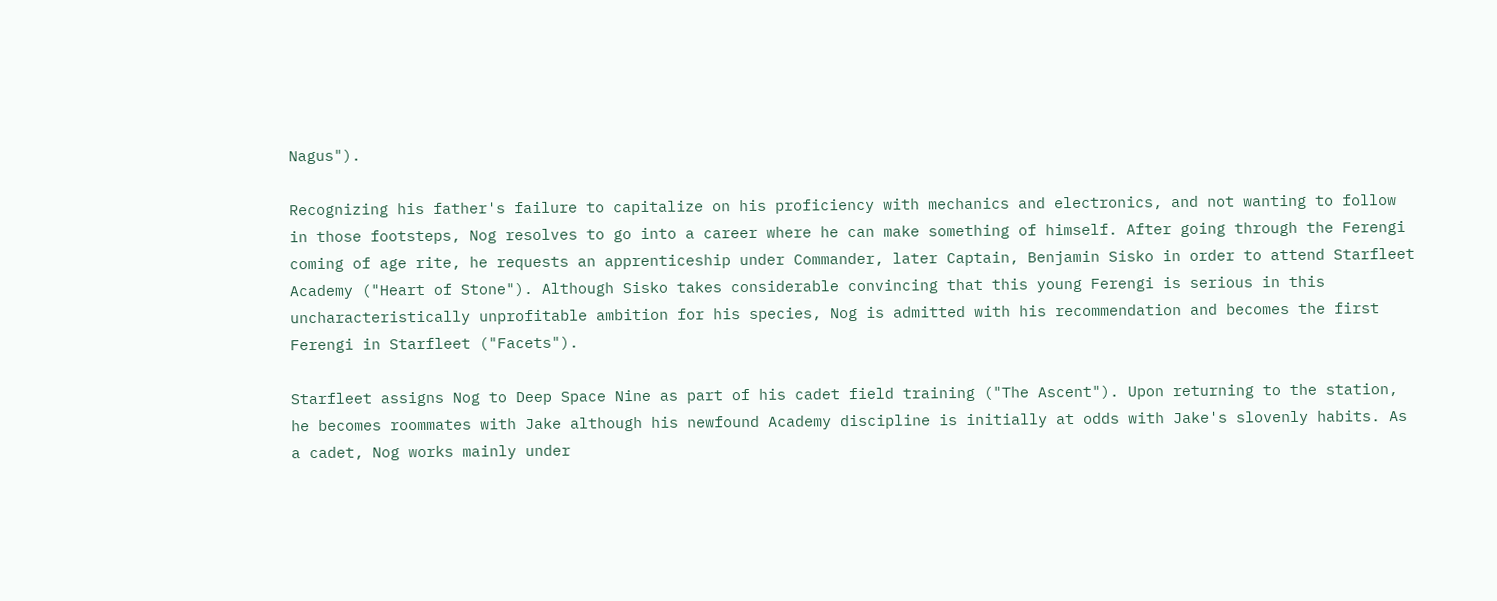Nagus").

Recognizing his father's failure to capitalize on his proficiency with mechanics and electronics, and not wanting to follow in those footsteps, Nog resolves to go into a career where he can make something of himself. After going through the Ferengi coming of age rite, he requests an apprenticeship under Commander, later Captain, Benjamin Sisko in order to attend Starfleet Academy ("Heart of Stone"). Although Sisko takes considerable convincing that this young Ferengi is serious in this uncharacteristically unprofitable ambition for his species, Nog is admitted with his recommendation and becomes the first Ferengi in Starfleet ("Facets").

Starfleet assigns Nog to Deep Space Nine as part of his cadet field training ("The Ascent"). Upon returning to the station, he becomes roommates with Jake although his newfound Academy discipline is initially at odds with Jake's slovenly habits. As a cadet, Nog works mainly under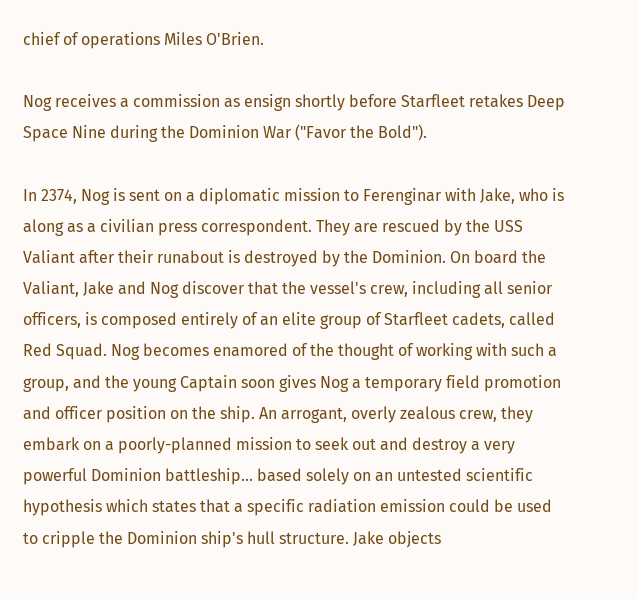chief of operations Miles O'Brien.

Nog receives a commission as ensign shortly before Starfleet retakes Deep Space Nine during the Dominion War ("Favor the Bold").

In 2374, Nog is sent on a diplomatic mission to Ferenginar with Jake, who is along as a civilian press correspondent. They are rescued by the USS Valiant after their runabout is destroyed by the Dominion. On board the Valiant, Jake and Nog discover that the vessel's crew, including all senior officers, is composed entirely of an elite group of Starfleet cadets, called Red Squad. Nog becomes enamored of the thought of working with such a group, and the young Captain soon gives Nog a temporary field promotion and officer position on the ship. An arrogant, overly zealous crew, they embark on a poorly-planned mission to seek out and destroy a very powerful Dominion battleship... based solely on an untested scientific hypothesis which states that a specific radiation emission could be used to cripple the Dominion ship's hull structure. Jake objects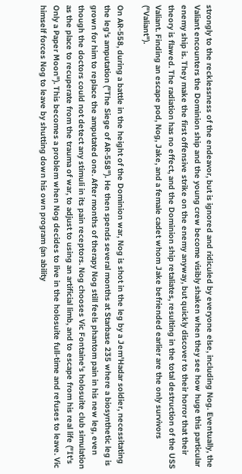strongly to the recklessness of the endeavor, but is ignored and ridiculed by everyone else, including Nog. Eventually, the Valiant encounters the Dominion ship and the young crew become visibly shaken when they see how huge this particular enemy ship is. They make the first offensive strike on the enemy anyway, but quickly discover to their horror that their theory is flawed. The radiation has no effect, and the Dominion ship retaliates, resulting in the total destruction of the USS Valiant. Finding an escape pod, Nog, Jake, and a female cadet whom Jake befriended earlier are the only survivors ("Valiant").

On AR-558, during a battle in the height of the Dominion war, Nog is shot in the leg by a Jem'Hadar soldier, necessitating the leg's amputation ("The Siege of AR-558"). He then spends several months at Starbase 235 where a biosynthetic leg is grown for him to replace the amputated one. After months of therapy Nog still feels phantom pain in his new leg, even though the doctors could not detect any stimuli in its pain receptors. Nog chooses Vic Fontaine's holosuite club simulation as the place to recuperate from the trauma of war, to adjust to using an artificial limb, and to escape from his real life ("It's Only a Paper Moon"). This becomes a problem when Nog decides to live in the holosuite full-time and refuses to leave. Vic himself forces Nog to leave by shutting down his own program (an ability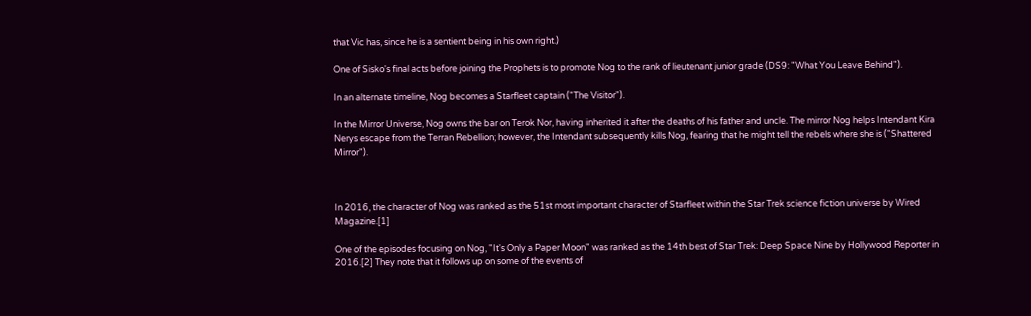that Vic has, since he is a sentient being in his own right.)

One of Sisko's final acts before joining the Prophets is to promote Nog to the rank of lieutenant junior grade (DS9: "What You Leave Behind").

In an alternate timeline, Nog becomes a Starfleet captain ("The Visitor").

In the Mirror Universe, Nog owns the bar on Terok Nor, having inherited it after the deaths of his father and uncle. The mirror Nog helps Intendant Kira Nerys escape from the Terran Rebellion; however, the Intendant subsequently kills Nog, fearing that he might tell the rebels where she is ("Shattered Mirror").



In 2016, the character of Nog was ranked as the 51st most important character of Starfleet within the Star Trek science fiction universe by Wired Magazine.[1]

One of the episodes focusing on Nog, "It's Only a Paper Moon" was ranked as the 14th best of Star Trek: Deep Space Nine by Hollywood Reporter in 2016.[2] They note that it follows up on some of the events of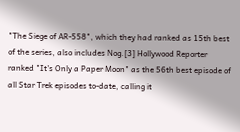"The Siege of AR-558", which they had ranked as 15th best of the series, also includes Nog.[3] Hollywood Reporter ranked "It's Only a Paper Moon" as the 56th best episode of all Star Trek episodes to-date, calling it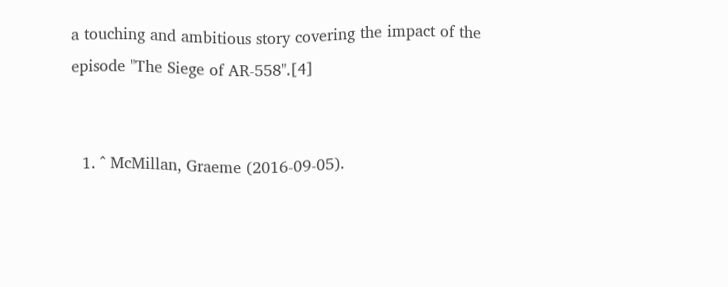a touching and ambitious story covering the impact of the episode "The Siege of AR-558".[4]


  1. ^ McMillan, Graeme (2016-09-05).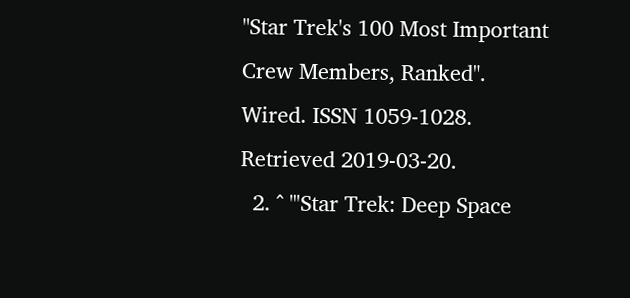"Star Trek's 100 Most Important Crew Members, Ranked". Wired. ISSN 1059-1028. Retrieved 2019-03-20.
  2. ^ "'Star Trek: Deep Space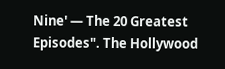Nine' — The 20 Greatest Episodes". The Hollywood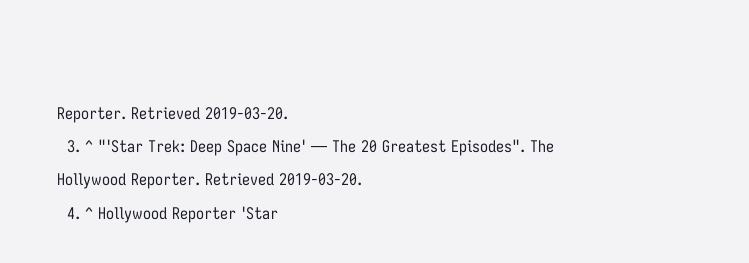Reporter. Retrieved 2019-03-20.
  3. ^ "'Star Trek: Deep Space Nine' — The 20 Greatest Episodes". The Hollywood Reporter. Retrieved 2019-03-20.
  4. ^ Hollywood Reporter 'Star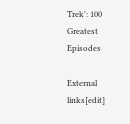Trek': 100 Greatest Episodes

External links[edit]